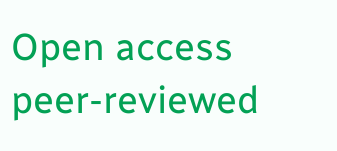Open access peer-reviewed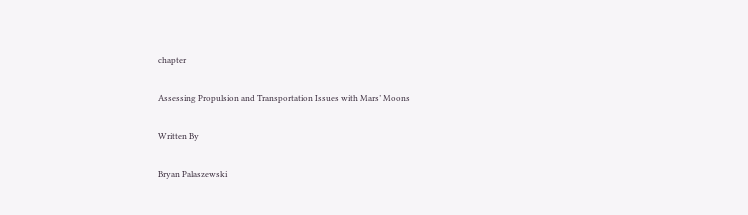chapter

Assessing Propulsion and Transportation Issues with Mars’ Moons

Written By

Bryan Palaszewski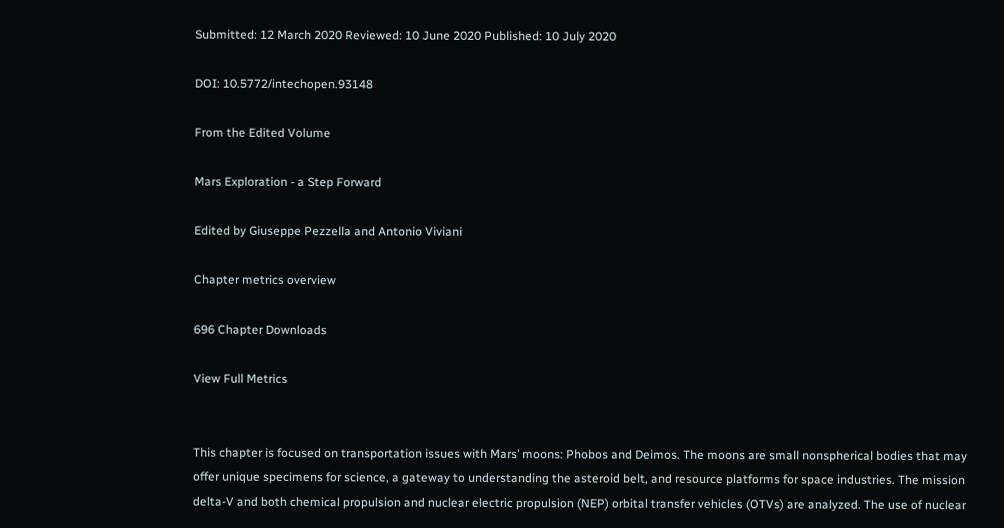Submitted: 12 March 2020 Reviewed: 10 June 2020 Published: 10 July 2020

DOI: 10.5772/intechopen.93148

From the Edited Volume

Mars Exploration - a Step Forward

Edited by Giuseppe Pezzella and Antonio Viviani

Chapter metrics overview

696 Chapter Downloads

View Full Metrics


This chapter is focused on transportation issues with Mars’ moons: Phobos and Deimos. The moons are small nonspherical bodies that may offer unique specimens for science, a gateway to understanding the asteroid belt, and resource platforms for space industries. The mission delta-V and both chemical propulsion and nuclear electric propulsion (NEP) orbital transfer vehicles (OTVs) are analyzed. The use of nuclear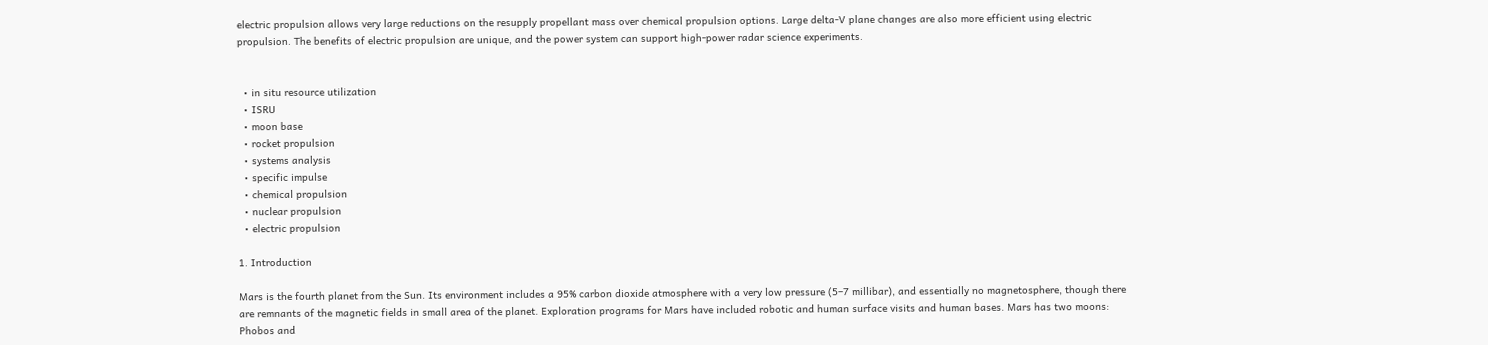electric propulsion allows very large reductions on the resupply propellant mass over chemical propulsion options. Large delta-V plane changes are also more efficient using electric propulsion. The benefits of electric propulsion are unique, and the power system can support high-power radar science experiments.


  • in situ resource utilization
  • ISRU
  • moon base
  • rocket propulsion
  • systems analysis
  • specific impulse
  • chemical propulsion
  • nuclear propulsion
  • electric propulsion

1. Introduction

Mars is the fourth planet from the Sun. Its environment includes a 95% carbon dioxide atmosphere with a very low pressure (5–7 millibar), and essentially no magnetosphere, though there are remnants of the magnetic fields in small area of the planet. Exploration programs for Mars have included robotic and human surface visits and human bases. Mars has two moons: Phobos and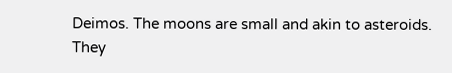Deimos. The moons are small and akin to asteroids. They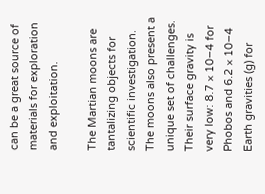can be a great source of materials for exploration and exploitation.

The Martian moons are tantalizing objects for scientific investigation. The moons also present a unique set of challenges. Their surface gravity is very low: 8.7 × 10−4 for Phobos and 6.2 × 10−4 Earth gravities (g) for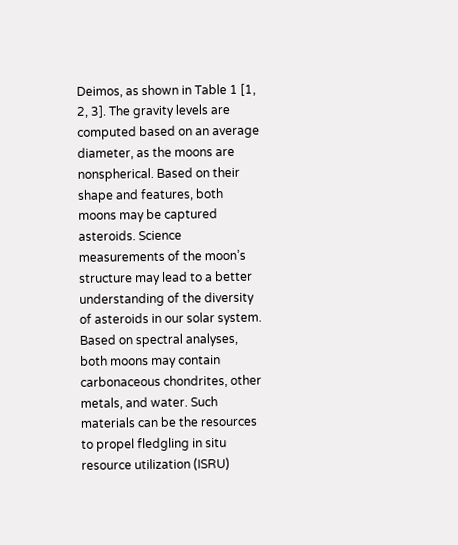Deimos, as shown in Table 1 [1, 2, 3]. The gravity levels are computed based on an average diameter, as the moons are nonspherical. Based on their shape and features, both moons may be captured asteroids. Science measurements of the moon’s structure may lead to a better understanding of the diversity of asteroids in our solar system. Based on spectral analyses, both moons may contain carbonaceous chondrites, other metals, and water. Such materials can be the resources to propel fledgling in situ resource utilization (ISRU)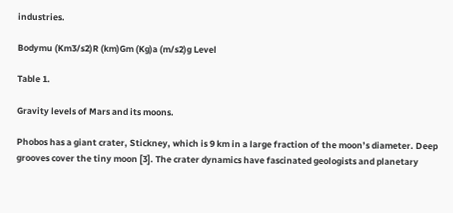industries.

Bodymu (Km3/s2)R (km)Gm (Kg)a (m/s2)g Level

Table 1.

Gravity levels of Mars and its moons.

Phobos has a giant crater, Stickney, which is 9 km in a large fraction of the moon’s diameter. Deep grooves cover the tiny moon [3]. The crater dynamics have fascinated geologists and planetary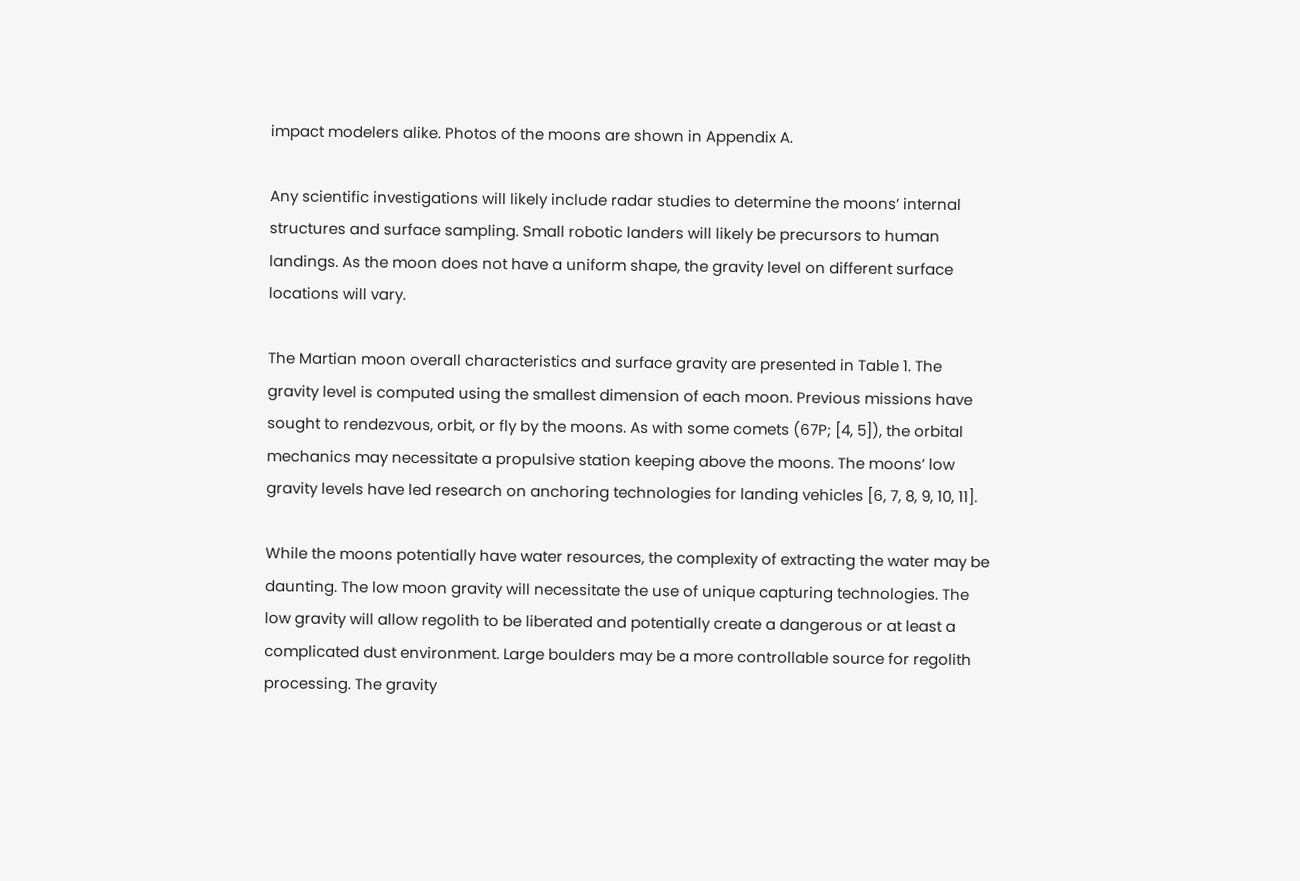impact modelers alike. Photos of the moons are shown in Appendix A.

Any scientific investigations will likely include radar studies to determine the moons’ internal structures and surface sampling. Small robotic landers will likely be precursors to human landings. As the moon does not have a uniform shape, the gravity level on different surface locations will vary.

The Martian moon overall characteristics and surface gravity are presented in Table 1. The gravity level is computed using the smallest dimension of each moon. Previous missions have sought to rendezvous, orbit, or fly by the moons. As with some comets (67P; [4, 5]), the orbital mechanics may necessitate a propulsive station keeping above the moons. The moons’ low gravity levels have led research on anchoring technologies for landing vehicles [6, 7, 8, 9, 10, 11].

While the moons potentially have water resources, the complexity of extracting the water may be daunting. The low moon gravity will necessitate the use of unique capturing technologies. The low gravity will allow regolith to be liberated and potentially create a dangerous or at least a complicated dust environment. Large boulders may be a more controllable source for regolith processing. The gravity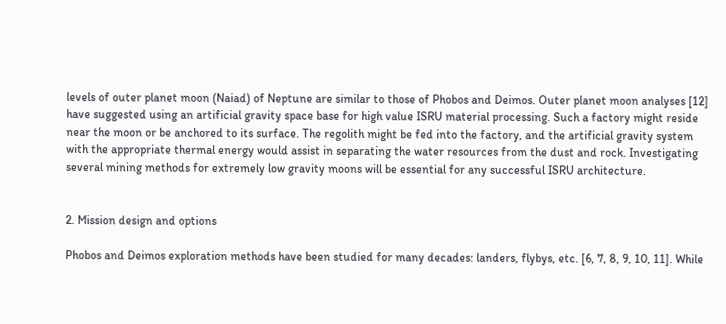levels of outer planet moon (Naiad) of Neptune are similar to those of Phobos and Deimos. Outer planet moon analyses [12] have suggested using an artificial gravity space base for high value ISRU material processing. Such a factory might reside near the moon or be anchored to its surface. The regolith might be fed into the factory, and the artificial gravity system with the appropriate thermal energy would assist in separating the water resources from the dust and rock. Investigating several mining methods for extremely low gravity moons will be essential for any successful ISRU architecture.


2. Mission design and options

Phobos and Deimos exploration methods have been studied for many decades: landers, flybys, etc. [6, 7, 8, 9, 10, 11]. While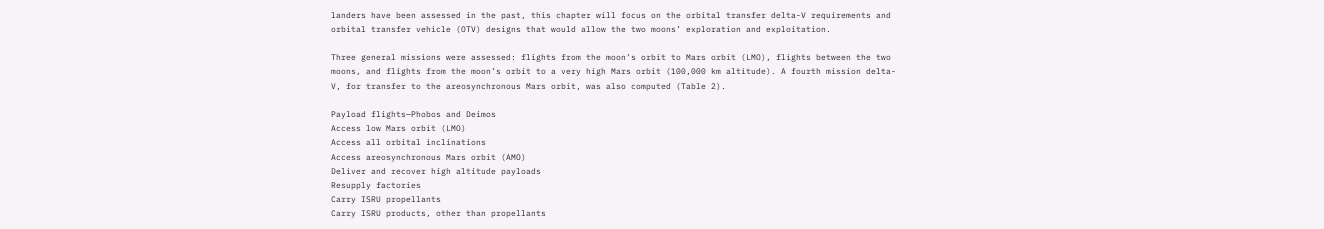landers have been assessed in the past, this chapter will focus on the orbital transfer delta-V requirements and orbital transfer vehicle (OTV) designs that would allow the two moons’ exploration and exploitation.

Three general missions were assessed: flights from the moon’s orbit to Mars orbit (LMO), flights between the two moons, and flights from the moon’s orbit to a very high Mars orbit (100,000 km altitude). A fourth mission delta-V, for transfer to the areosynchronous Mars orbit, was also computed (Table 2).

Payload flights—Phobos and Deimos
Access low Mars orbit (LMO)
Access all orbital inclinations
Access areosynchronous Mars orbit (AMO)
Deliver and recover high altitude payloads
Resupply factories
Carry ISRU propellants
Carry ISRU products, other than propellants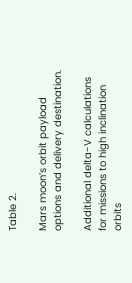Table 2.

Mars moon’s orbit payload options and delivery destination.

Additional delta-V calculations for missions to high inclination orbits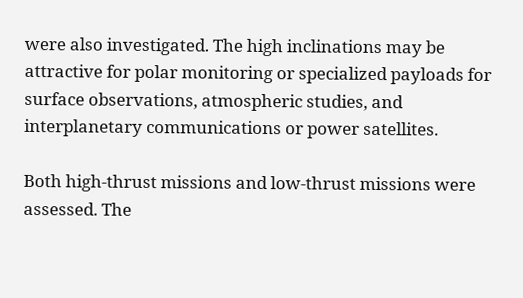were also investigated. The high inclinations may be attractive for polar monitoring or specialized payloads for surface observations, atmospheric studies, and interplanetary communications or power satellites.

Both high-thrust missions and low-thrust missions were assessed. The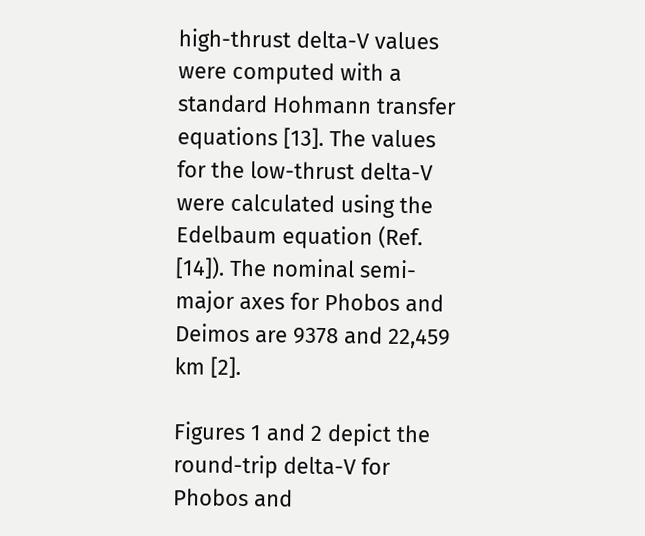high-thrust delta-V values were computed with a standard Hohmann transfer equations [13]. The values for the low-thrust delta-V were calculated using the Edelbaum equation (Ref. [14]). The nominal semi-major axes for Phobos and Deimos are 9378 and 22,459 km [2].

Figures 1 and 2 depict the round-trip delta-V for Phobos and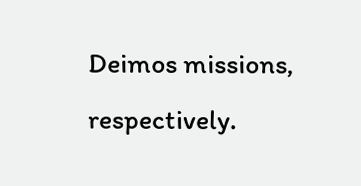Deimos missions, respectively.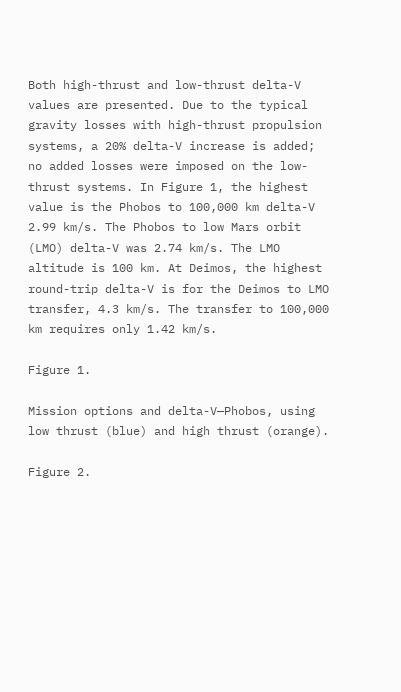Both high-thrust and low-thrust delta-V values are presented. Due to the typical gravity losses with high-thrust propulsion systems, a 20% delta-V increase is added; no added losses were imposed on the low-thrust systems. In Figure 1, the highest value is the Phobos to 100,000 km delta-V 2.99 km/s. The Phobos to low Mars orbit (LMO) delta-V was 2.74 km/s. The LMO altitude is 100 km. At Deimos, the highest round-trip delta-V is for the Deimos to LMO transfer, 4.3 km/s. The transfer to 100,000 km requires only 1.42 km/s.

Figure 1.

Mission options and delta-V—Phobos, using low thrust (blue) and high thrust (orange).

Figure 2.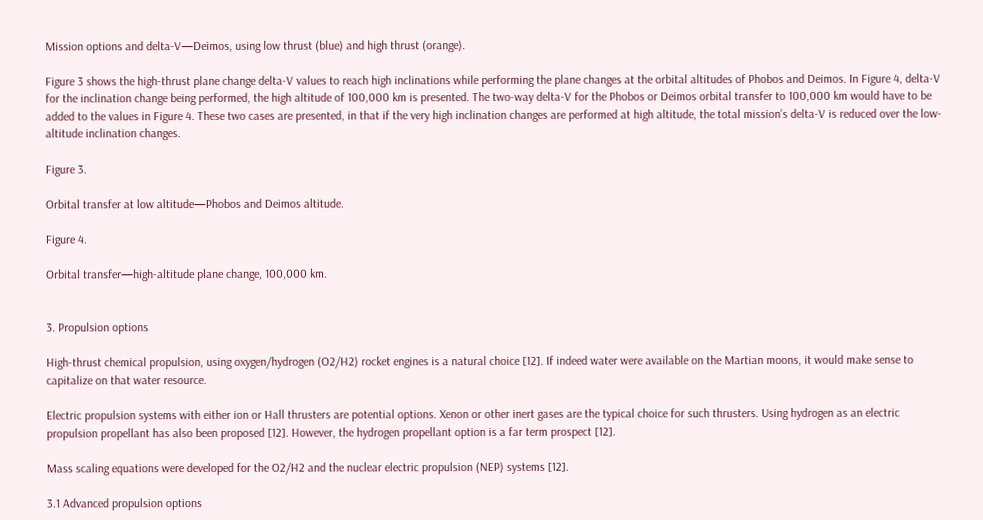Mission options and delta-V—Deimos, using low thrust (blue) and high thrust (orange).

Figure 3 shows the high-thrust plane change delta-V values to reach high inclinations while performing the plane changes at the orbital altitudes of Phobos and Deimos. In Figure 4, delta-V for the inclination change being performed, the high altitude of 100,000 km is presented. The two-way delta-V for the Phobos or Deimos orbital transfer to 100,000 km would have to be added to the values in Figure 4. These two cases are presented, in that if the very high inclination changes are performed at high altitude, the total mission’s delta-V is reduced over the low-altitude inclination changes.

Figure 3.

Orbital transfer at low altitude—Phobos and Deimos altitude.

Figure 4.

Orbital transfer—high-altitude plane change, 100,000 km.


3. Propulsion options

High-thrust chemical propulsion, using oxygen/hydrogen (O2/H2) rocket engines is a natural choice [12]. If indeed water were available on the Martian moons, it would make sense to capitalize on that water resource.

Electric propulsion systems with either ion or Hall thrusters are potential options. Xenon or other inert gases are the typical choice for such thrusters. Using hydrogen as an electric propulsion propellant has also been proposed [12]. However, the hydrogen propellant option is a far term prospect [12].

Mass scaling equations were developed for the O2/H2 and the nuclear electric propulsion (NEP) systems [12].

3.1 Advanced propulsion options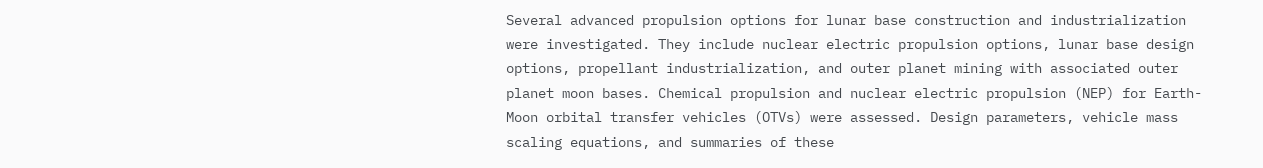Several advanced propulsion options for lunar base construction and industrialization were investigated. They include nuclear electric propulsion options, lunar base design options, propellant industrialization, and outer planet mining with associated outer planet moon bases. Chemical propulsion and nuclear electric propulsion (NEP) for Earth-Moon orbital transfer vehicles (OTVs) were assessed. Design parameters, vehicle mass scaling equations, and summaries of these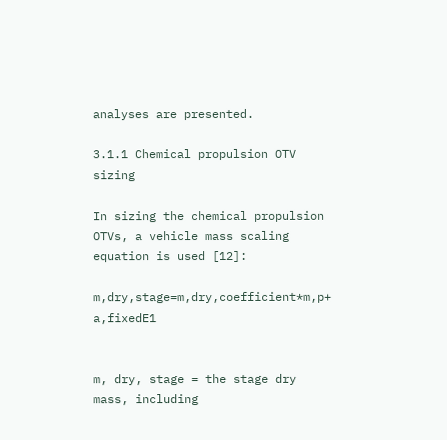analyses are presented.

3.1.1 Chemical propulsion OTV sizing

In sizing the chemical propulsion OTVs, a vehicle mass scaling equation is used [12]:

m,dry,stage=m,dry,coefficient*m,p+ a,fixedE1


m, dry, stage = the stage dry mass, including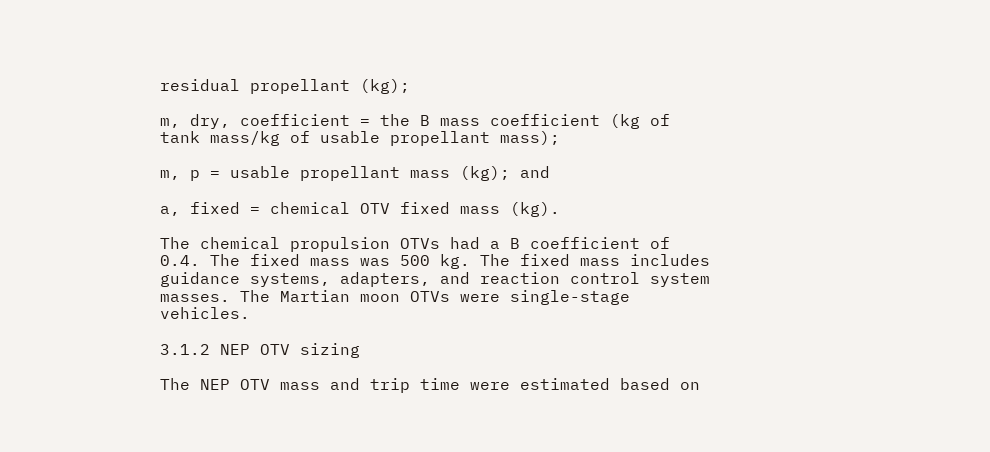residual propellant (kg);

m, dry, coefficient = the B mass coefficient (kg of tank mass/kg of usable propellant mass);

m, p = usable propellant mass (kg); and

a, fixed = chemical OTV fixed mass (kg).

The chemical propulsion OTVs had a B coefficient of 0.4. The fixed mass was 500 kg. The fixed mass includes guidance systems, adapters, and reaction control system masses. The Martian moon OTVs were single-stage vehicles.

3.1.2 NEP OTV sizing

The NEP OTV mass and trip time were estimated based on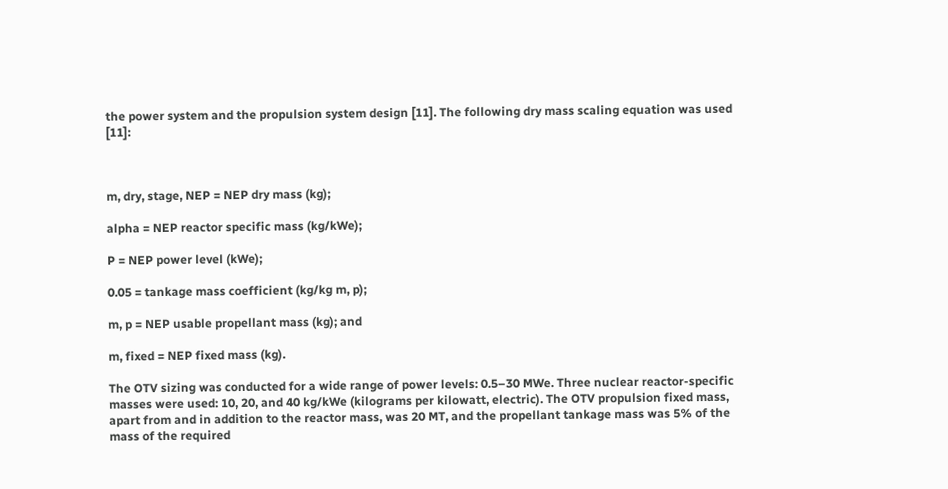the power system and the propulsion system design [11]. The following dry mass scaling equation was used [11]:



m, dry, stage, NEP = NEP dry mass (kg);

alpha = NEP reactor specific mass (kg/kWe);

P = NEP power level (kWe);

0.05 = tankage mass coefficient (kg/kg m, p);

m, p = NEP usable propellant mass (kg); and

m, fixed = NEP fixed mass (kg).

The OTV sizing was conducted for a wide range of power levels: 0.5–30 MWe. Three nuclear reactor-specific masses were used: 10, 20, and 40 kg/kWe (kilograms per kilowatt, electric). The OTV propulsion fixed mass, apart from and in addition to the reactor mass, was 20 MT, and the propellant tankage mass was 5% of the mass of the required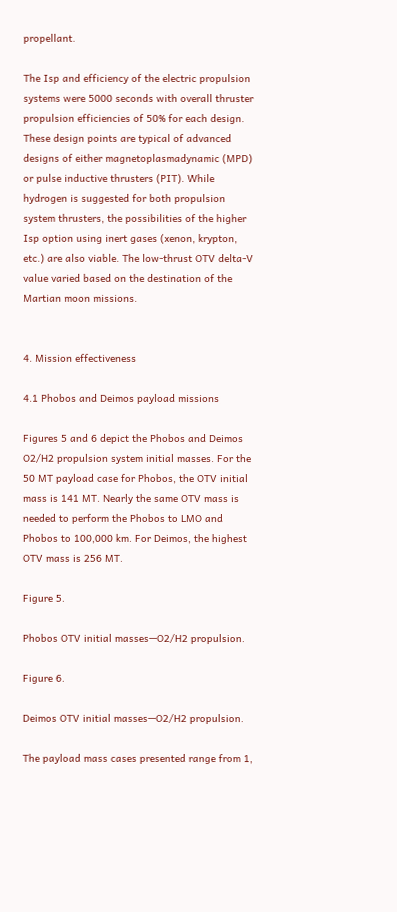propellant.

The Isp and efficiency of the electric propulsion systems were 5000 seconds with overall thruster propulsion efficiencies of 50% for each design. These design points are typical of advanced designs of either magnetoplasmadynamic (MPD) or pulse inductive thrusters (PIT). While hydrogen is suggested for both propulsion system thrusters, the possibilities of the higher Isp option using inert gases (xenon, krypton, etc.) are also viable. The low-thrust OTV delta-V value varied based on the destination of the Martian moon missions.


4. Mission effectiveness

4.1 Phobos and Deimos payload missions

Figures 5 and 6 depict the Phobos and Deimos O2/H2 propulsion system initial masses. For the 50 MT payload case for Phobos, the OTV initial mass is 141 MT. Nearly the same OTV mass is needed to perform the Phobos to LMO and Phobos to 100,000 km. For Deimos, the highest OTV mass is 256 MT.

Figure 5.

Phobos OTV initial masses—O2/H2 propulsion.

Figure 6.

Deimos OTV initial masses—O2/H2 propulsion.

The payload mass cases presented range from 1,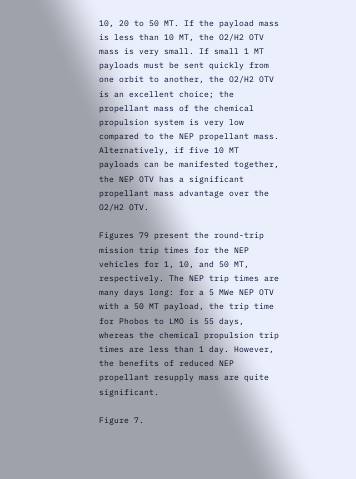10, 20 to 50 MT. If the payload mass is less than 10 MT, the O2/H2 OTV mass is very small. If small 1 MT payloads must be sent quickly from one orbit to another, the O2/H2 OTV is an excellent choice; the propellant mass of the chemical propulsion system is very low compared to the NEP propellant mass. Alternatively, if five 10 MT payloads can be manifested together, the NEP OTV has a significant propellant mass advantage over the O2/H2 OTV.

Figures 79 present the round-trip mission trip times for the NEP vehicles for 1, 10, and 50 MT, respectively. The NEP trip times are many days long: for a 5 MWe NEP OTV with a 50 MT payload, the trip time for Phobos to LMO is 55 days, whereas the chemical propulsion trip times are less than 1 day. However, the benefits of reduced NEP propellant resupply mass are quite significant.

Figure 7.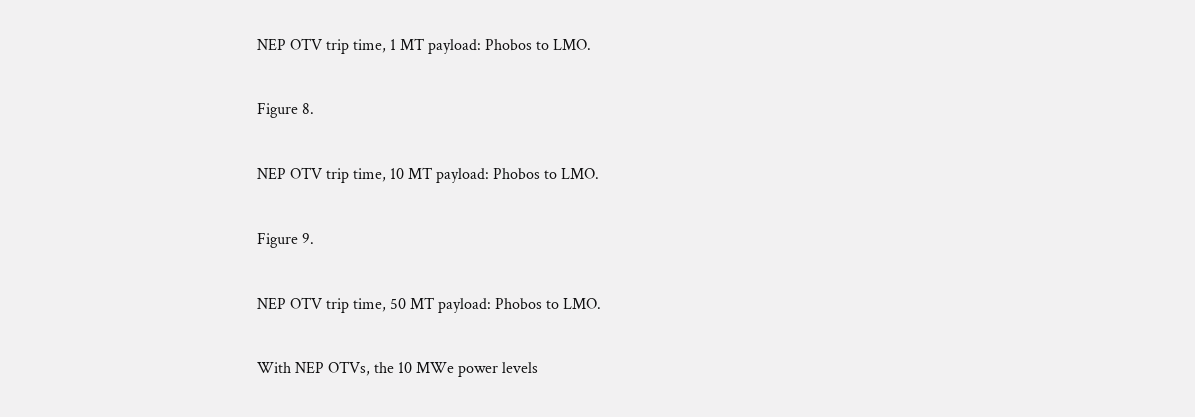NEP OTV trip time, 1 MT payload: Phobos to LMO.

Figure 8.

NEP OTV trip time, 10 MT payload: Phobos to LMO.

Figure 9.

NEP OTV trip time, 50 MT payload: Phobos to LMO.

With NEP OTVs, the 10 MWe power levels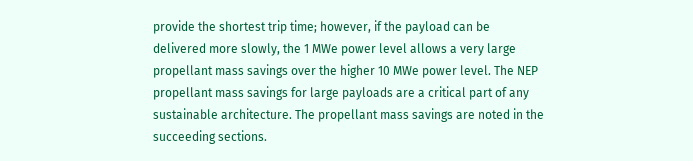provide the shortest trip time; however, if the payload can be delivered more slowly, the 1 MWe power level allows a very large propellant mass savings over the higher 10 MWe power level. The NEP propellant mass savings for large payloads are a critical part of any sustainable architecture. The propellant mass savings are noted in the succeeding sections.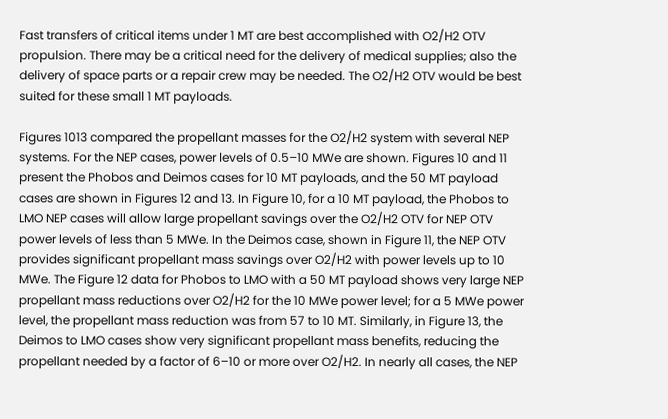Fast transfers of critical items under 1 MT are best accomplished with O2/H2 OTV propulsion. There may be a critical need for the delivery of medical supplies; also the delivery of space parts or a repair crew may be needed. The O2/H2 OTV would be best suited for these small 1 MT payloads.

Figures 1013 compared the propellant masses for the O2/H2 system with several NEP systems. For the NEP cases, power levels of 0.5–10 MWe are shown. Figures 10 and 11 present the Phobos and Deimos cases for 10 MT payloads, and the 50 MT payload cases are shown in Figures 12 and 13. In Figure 10, for a 10 MT payload, the Phobos to LMO NEP cases will allow large propellant savings over the O2/H2 OTV for NEP OTV power levels of less than 5 MWe. In the Deimos case, shown in Figure 11, the NEP OTV provides significant propellant mass savings over O2/H2 with power levels up to 10 MWe. The Figure 12 data for Phobos to LMO with a 50 MT payload shows very large NEP propellant mass reductions over O2/H2 for the 10 MWe power level; for a 5 MWe power level, the propellant mass reduction was from 57 to 10 MT. Similarly, in Figure 13, the Deimos to LMO cases show very significant propellant mass benefits, reducing the propellant needed by a factor of 6–10 or more over O2/H2. In nearly all cases, the NEP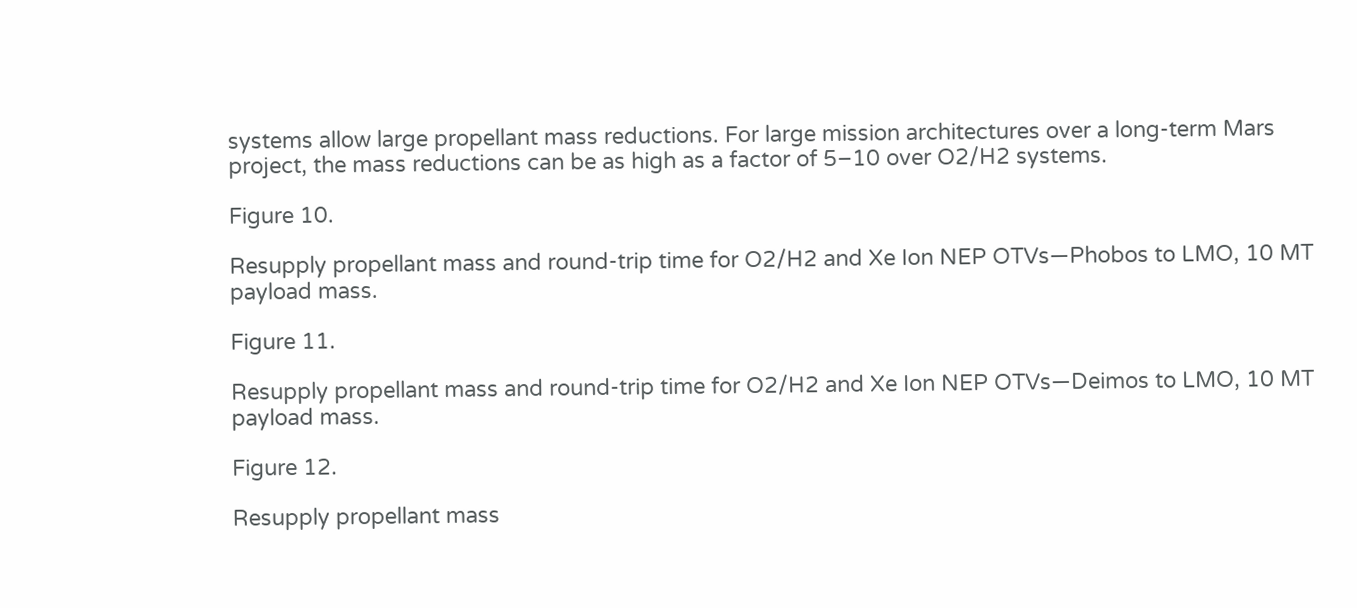systems allow large propellant mass reductions. For large mission architectures over a long-term Mars project, the mass reductions can be as high as a factor of 5–10 over O2/H2 systems.

Figure 10.

Resupply propellant mass and round-trip time for O2/H2 and Xe Ion NEP OTVs—Phobos to LMO, 10 MT payload mass.

Figure 11.

Resupply propellant mass and round-trip time for O2/H2 and Xe Ion NEP OTVs—Deimos to LMO, 10 MT payload mass.

Figure 12.

Resupply propellant mass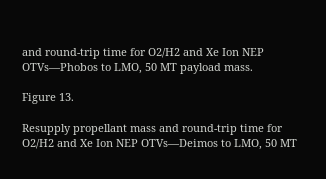and round-trip time for O2/H2 and Xe Ion NEP OTVs—Phobos to LMO, 50 MT payload mass.

Figure 13.

Resupply propellant mass and round-trip time for O2/H2 and Xe Ion NEP OTVs—Deimos to LMO, 50 MT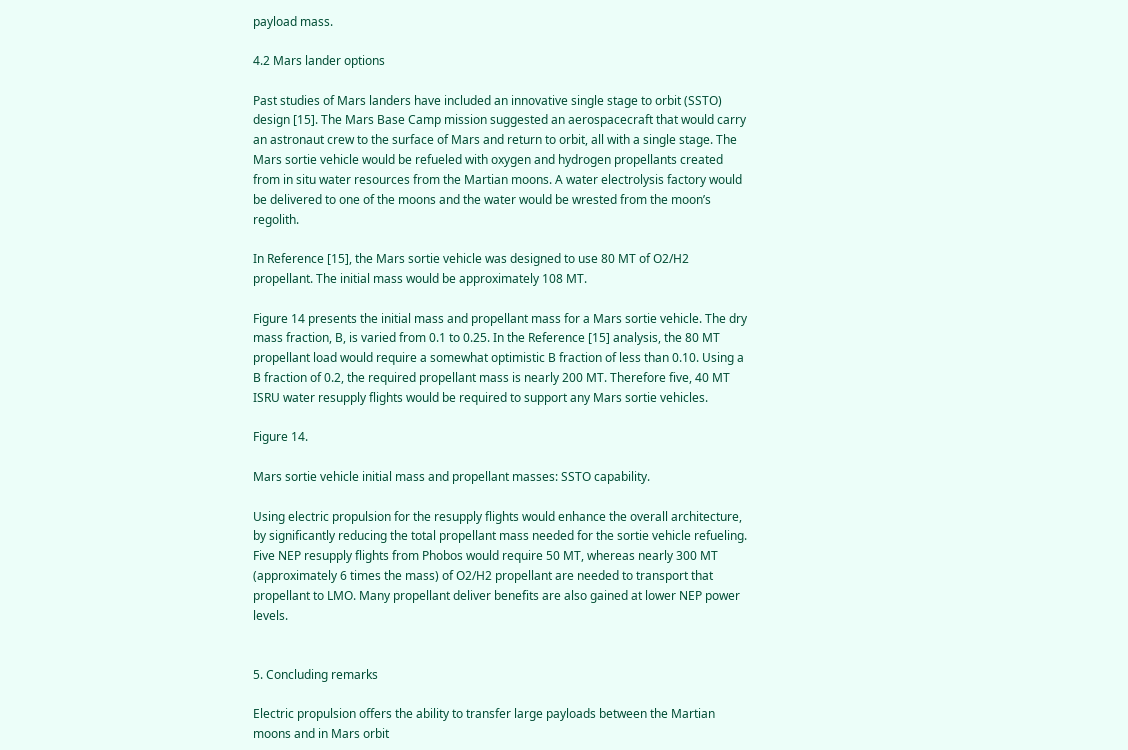payload mass.

4.2 Mars lander options

Past studies of Mars landers have included an innovative single stage to orbit (SSTO) design [15]. The Mars Base Camp mission suggested an aerospacecraft that would carry an astronaut crew to the surface of Mars and return to orbit, all with a single stage. The Mars sortie vehicle would be refueled with oxygen and hydrogen propellants created from in situ water resources from the Martian moons. A water electrolysis factory would be delivered to one of the moons and the water would be wrested from the moon’s regolith.

In Reference [15], the Mars sortie vehicle was designed to use 80 MT of O2/H2 propellant. The initial mass would be approximately 108 MT.

Figure 14 presents the initial mass and propellant mass for a Mars sortie vehicle. The dry mass fraction, B, is varied from 0.1 to 0.25. In the Reference [15] analysis, the 80 MT propellant load would require a somewhat optimistic B fraction of less than 0.10. Using a B fraction of 0.2, the required propellant mass is nearly 200 MT. Therefore five, 40 MT ISRU water resupply flights would be required to support any Mars sortie vehicles.

Figure 14.

Mars sortie vehicle initial mass and propellant masses: SSTO capability.

Using electric propulsion for the resupply flights would enhance the overall architecture, by significantly reducing the total propellant mass needed for the sortie vehicle refueling. Five NEP resupply flights from Phobos would require 50 MT, whereas nearly 300 MT (approximately 6 times the mass) of O2/H2 propellant are needed to transport that propellant to LMO. Many propellant deliver benefits are also gained at lower NEP power levels.


5. Concluding remarks

Electric propulsion offers the ability to transfer large payloads between the Martian moons and in Mars orbit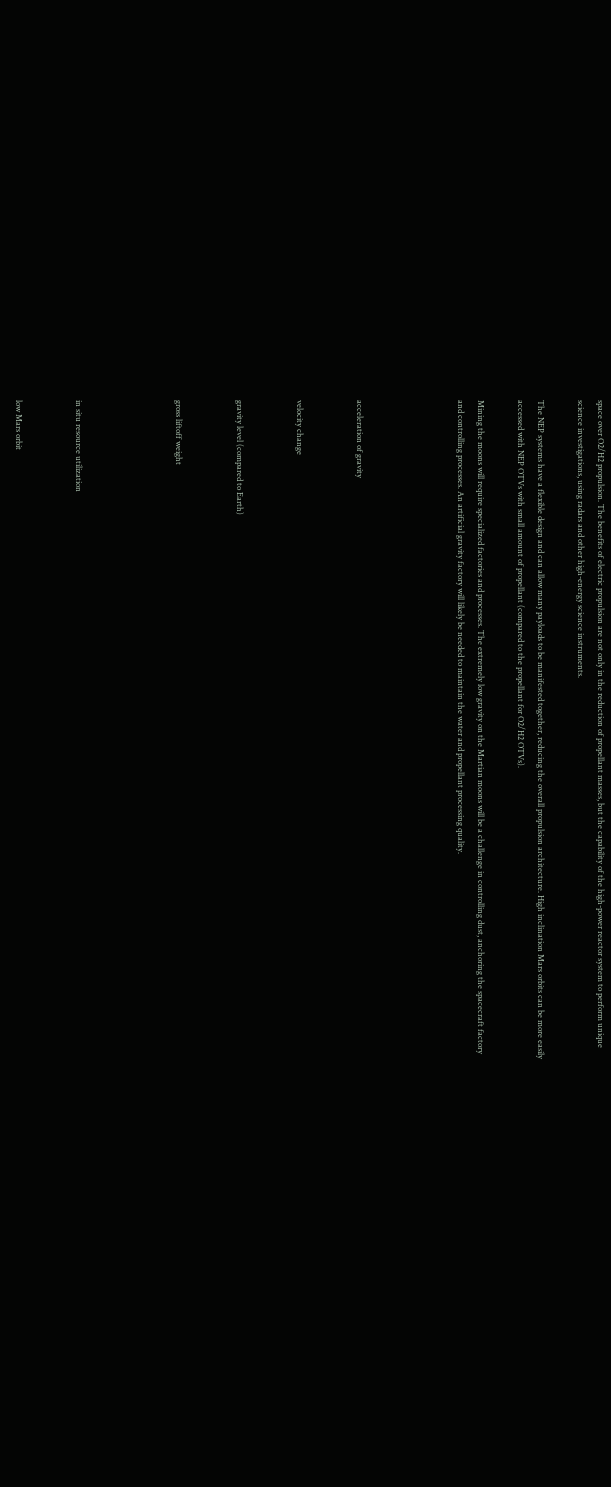space over O2/H2 propulsion. The benefits of electric propulsion are not only in the reduction of propellant masses, but the capability of the high-power reactor system to perform unique science investigations, using radars and other high-energy science instruments.

The NEP systems have a flexible design and can allow many payloads to be manifested together, reducing the overall propulsion architecture. High inclination Mars orbits can be more easily accessed with NEP OTVs with small amount of propellant (compared to the propellant for O2/H2 OTVs).

Mining the moons will require specialized factories and processes. The extremely low gravity on the Martian moons will be a challenge in controlling dust, anchoring the spacecraft factory and controlling processes. An artificial gravity factory will likely be needed to maintain the water and propellant processing quality.




acceleration of gravity


velocity change


gravity level (compared to Earth)


gross liftoff weight




in situ resource utilization


low Mars orbit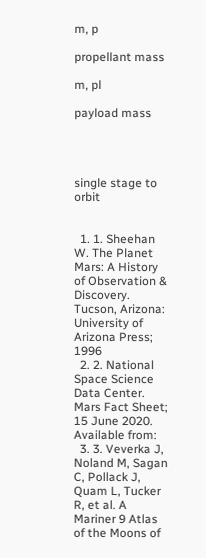m, p

propellant mass

m, pl

payload mass




single stage to orbit


  1. 1. Sheehan W. The Planet Mars: A History of Observation & Discovery. Tucson, Arizona: University of Arizona Press; 1996
  2. 2. National Space Science Data Center. Mars Fact Sheet; 15 June 2020. Available from:
  3. 3. Veverka J, Noland M, Sagan C, Pollack J, Quam L, Tucker R, et al. A Mariner 9 Atlas of the Moons of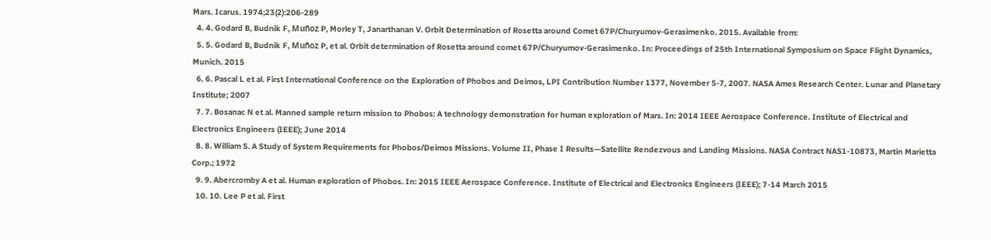Mars. Icarus. 1974;23(2):206-289
  4. 4. Godard B, Budnik F, Muñoz P, Morley T, Janarthanan V. Orbit Determination of Rosetta around Comet 67P/Churyumov-Gerasimenko. 2015. Available from:
  5. 5. Godard B, Budnik F, Muñoz P, et al. Orbit determination of Rosetta around comet 67P/Churyumov-Gerasimenko. In: Proceedings of 25th International Symposium on Space Flight Dynamics, Munich. 2015
  6. 6. Pascal L et al. First International Conference on the Exploration of Phobos and Deimos, LPI Contribution Number 1377, November 5-7, 2007. NASA Ames Research Center. Lunar and Planetary Institute; 2007
  7. 7. Bosanac N et al. Manned sample return mission to Phobos: A technology demonstration for human exploration of Mars. In: 2014 IEEE Aerospace Conference. Institute of Electrical and Electronics Engineers (IEEE); June 2014
  8. 8. William S. A Study of System Requirements for Phobos/Deimos Missions. Volume II, Phase I Results—Satellite Rendezvous and Landing Missions. NASA Contract NAS1-10873, Martin Marietta Corp.; 1972
  9. 9. Abercromby A et al. Human exploration of Phobos. In: 2015 IEEE Aerospace Conference. Institute of Electrical and Electronics Engineers (IEEE); 7-14 March 2015
  10. 10. Lee P et al. First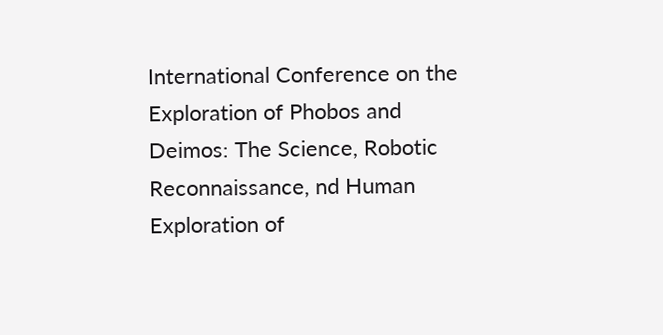International Conference on the Exploration of Phobos and Deimos: The Science, Robotic Reconnaissance, nd Human Exploration of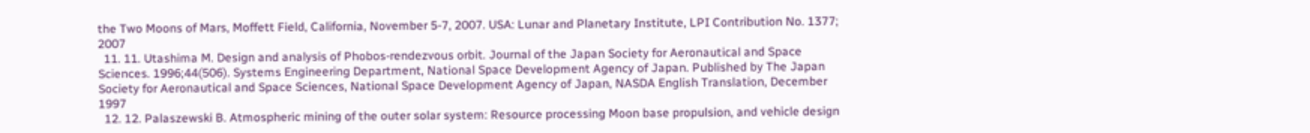the Two Moons of Mars, Moffett Field, California, November 5-7, 2007. USA: Lunar and Planetary Institute, LPI Contribution No. 1377; 2007
  11. 11. Utashima M. Design and analysis of Phobos-rendezvous orbit. Journal of the Japan Society for Aeronautical and Space Sciences. 1996;44(506). Systems Engineering Department, National Space Development Agency of Japan. Published by The Japan Society for Aeronautical and Space Sciences, National Space Development Agency of Japan, NASDA English Translation, December 1997
  12. 12. Palaszewski B. Atmospheric mining of the outer solar system: Resource processing Moon base propulsion, and vehicle design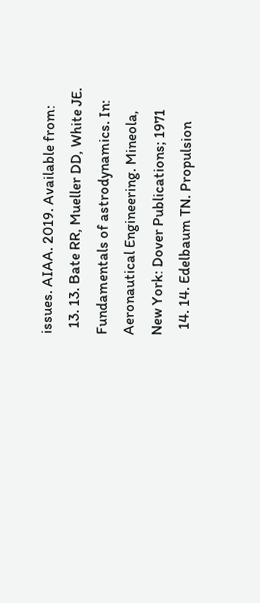issues. AIAA. 2019. Available from:
  13. 13. Bate RR, Mueller DD, White JE. Fundamentals of astrodynamics. In: Aeronautical Engineering. Mineola, New York: Dover Publications; 1971
  14. 14. Edelbaum TN. Propulsion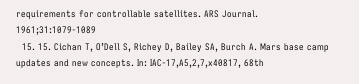requirements for controllable satellites. ARS Journal. 1961;31:1079-1089
  15. 15. Cichan T, O’Dell S, Richey D, Bailey SA, Burch A. Mars base camp updates and new concepts. In: IAC-17,A5,2,7,x40817, 68th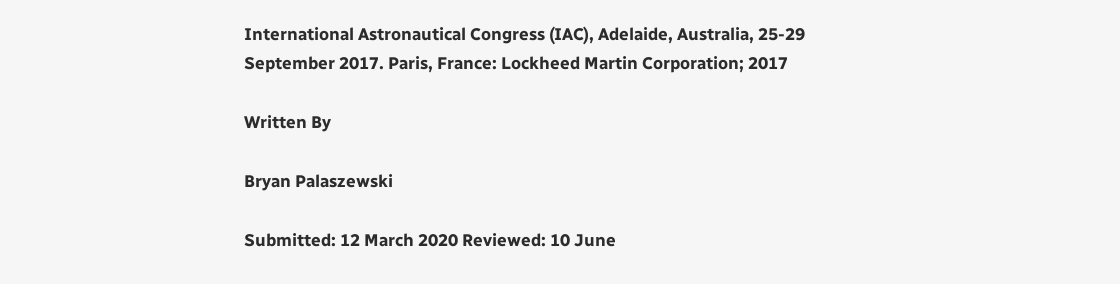International Astronautical Congress (IAC), Adelaide, Australia, 25-29 September 2017. Paris, France: Lockheed Martin Corporation; 2017

Written By

Bryan Palaszewski

Submitted: 12 March 2020 Reviewed: 10 June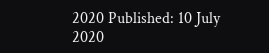2020 Published: 10 July 2020